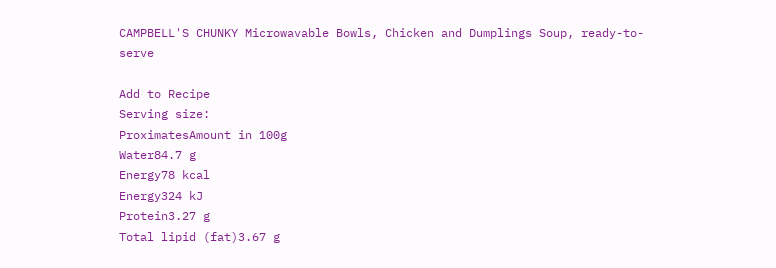CAMPBELL'S CHUNKY Microwavable Bowls, Chicken and Dumplings Soup, ready-to-serve

Add to Recipe
Serving size:
ProximatesAmount in 100g
Water84.7 g
Energy78 kcal
Energy324 kJ
Protein3.27 g
Total lipid (fat)3.67 g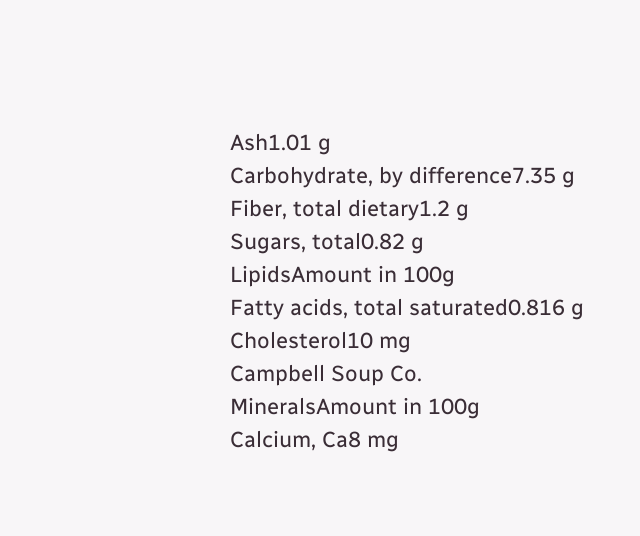Ash1.01 g
Carbohydrate, by difference7.35 g
Fiber, total dietary1.2 g
Sugars, total0.82 g
LipidsAmount in 100g
Fatty acids, total saturated0.816 g
Cholesterol10 mg
Campbell Soup Co.
MineralsAmount in 100g
Calcium, Ca8 mg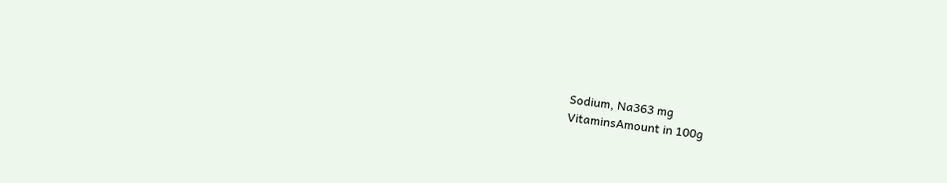Sodium, Na363 mg
VitaminsAmount in 100g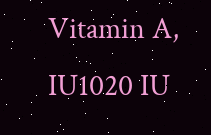Vitamin A, IU1020 IU